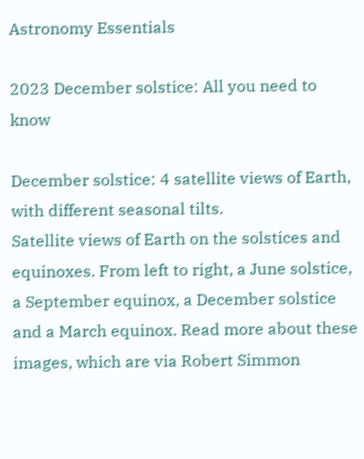Astronomy Essentials

2023 December solstice: All you need to know

December solstice: 4 satellite views of Earth, with different seasonal tilts.
Satellite views of Earth on the solstices and equinoxes. From left to right, a June solstice, a September equinox, a December solstice and a March equinox. Read more about these images, which are via Robert Simmon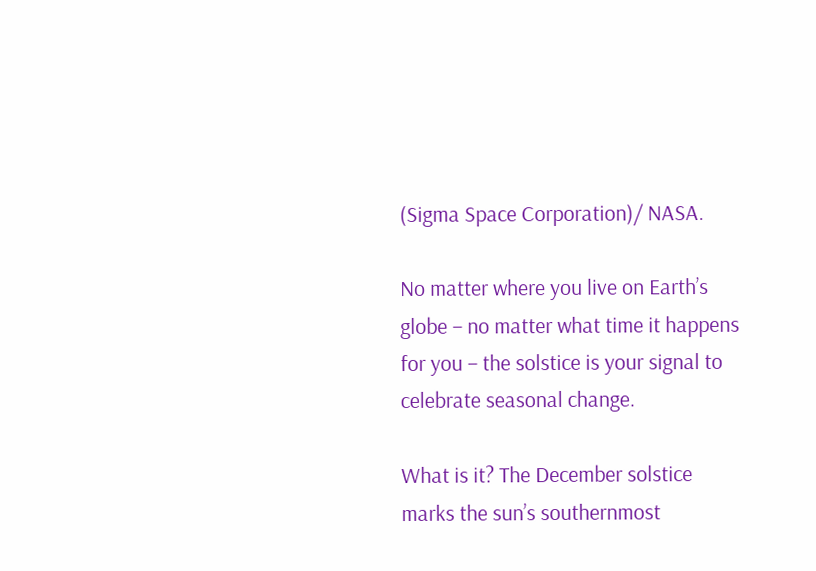(Sigma Space Corporation)/ NASA.

No matter where you live on Earth’s globe – no matter what time it happens for you – the solstice is your signal to celebrate seasonal change.

What is it? The December solstice marks the sun’s southernmost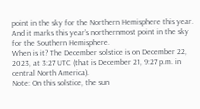point in the sky for the Northern Hemisphere this year. And it marks this year’s northernmost point in the sky for the Southern Hemisphere.
When is it? The December solstice is on December 22, 2023, at 3:27 UTC (that is December 21, 9:27 p.m. in central North America).
Note: On this solstice, the sun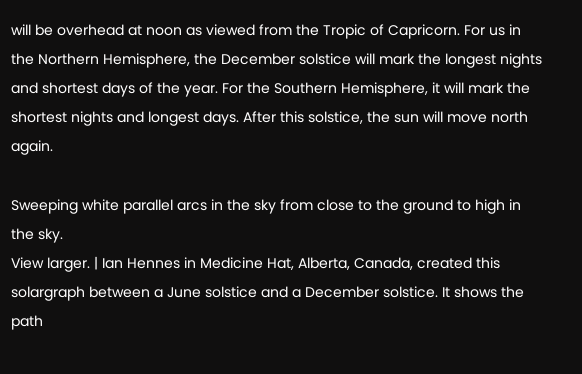will be overhead at noon as viewed from the Tropic of Capricorn. For us in the Northern Hemisphere, the December solstice will mark the longest nights and shortest days of the year. For the Southern Hemisphere, it will mark the shortest nights and longest days. After this solstice, the sun will move north again.

Sweeping white parallel arcs in the sky from close to the ground to high in the sky.
View larger. | Ian Hennes in Medicine Hat, Alberta, Canada, created this solargraph between a June solstice and a December solstice. It shows the path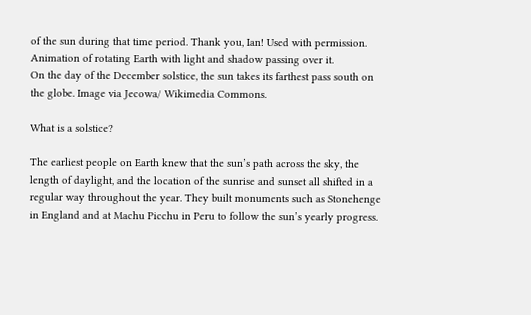of the sun during that time period. Thank you, Ian! Used with permission.
Animation of rotating Earth with light and shadow passing over it.
On the day of the December solstice, the sun takes its farthest pass south on the globe. Image via Jecowa/ Wikimedia Commons.

What is a solstice?

The earliest people on Earth knew that the sun’s path across the sky, the length of daylight, and the location of the sunrise and sunset all shifted in a regular way throughout the year. They built monuments such as Stonehenge in England and at Machu Picchu in Peru to follow the sun’s yearly progress.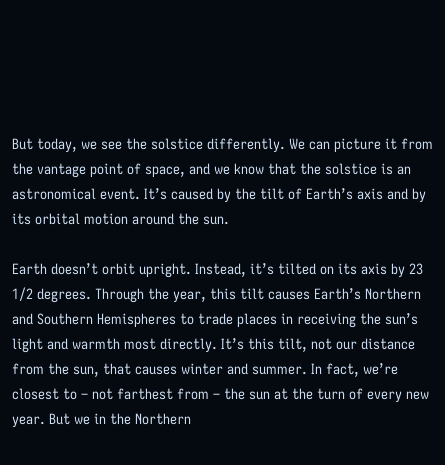But today, we see the solstice differently. We can picture it from the vantage point of space, and we know that the solstice is an astronomical event. It’s caused by the tilt of Earth’s axis and by its orbital motion around the sun.

Earth doesn’t orbit upright. Instead, it’s tilted on its axis by 23 1/2 degrees. Through the year, this tilt causes Earth’s Northern and Southern Hemispheres to trade places in receiving the sun’s light and warmth most directly. It’s this tilt, not our distance from the sun, that causes winter and summer. In fact, we’re closest to – not farthest from – the sun at the turn of every new year. But we in the Northern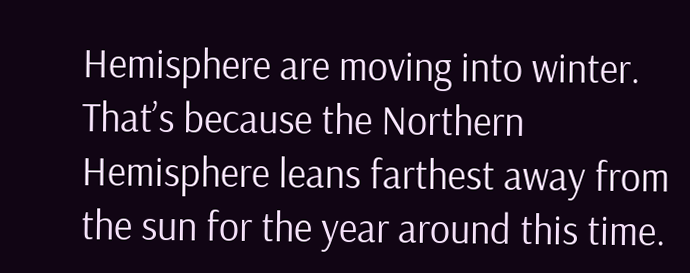Hemisphere are moving into winter. That’s because the Northern Hemisphere leans farthest away from the sun for the year around this time.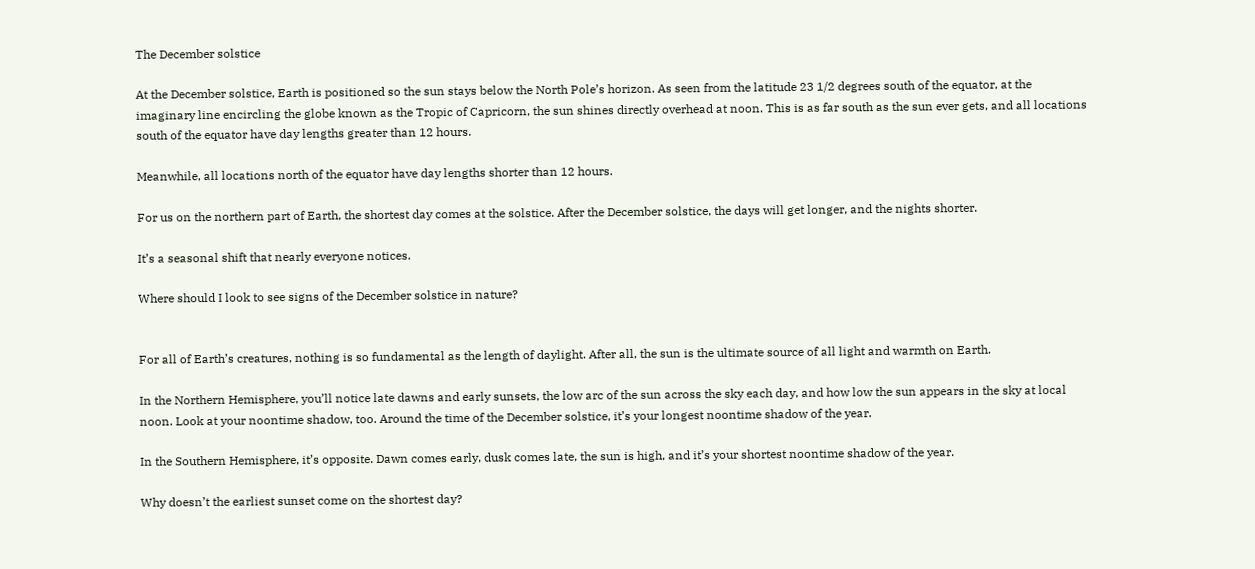The December solstice

At the December solstice, Earth is positioned so the sun stays below the North Pole’s horizon. As seen from the latitude 23 1/2 degrees south of the equator, at the imaginary line encircling the globe known as the Tropic of Capricorn, the sun shines directly overhead at noon. This is as far south as the sun ever gets, and all locations south of the equator have day lengths greater than 12 hours.

Meanwhile, all locations north of the equator have day lengths shorter than 12 hours.

For us on the northern part of Earth, the shortest day comes at the solstice. After the December solstice, the days will get longer, and the nights shorter.

It’s a seasonal shift that nearly everyone notices.

Where should I look to see signs of the December solstice in nature?


For all of Earth’s creatures, nothing is so fundamental as the length of daylight. After all, the sun is the ultimate source of all light and warmth on Earth.

In the Northern Hemisphere, you’ll notice late dawns and early sunsets, the low arc of the sun across the sky each day, and how low the sun appears in the sky at local noon. Look at your noontime shadow, too. Around the time of the December solstice, it’s your longest noontime shadow of the year.

In the Southern Hemisphere, it’s opposite. Dawn comes early, dusk comes late, the sun is high, and it’s your shortest noontime shadow of the year.

Why doesn’t the earliest sunset come on the shortest day?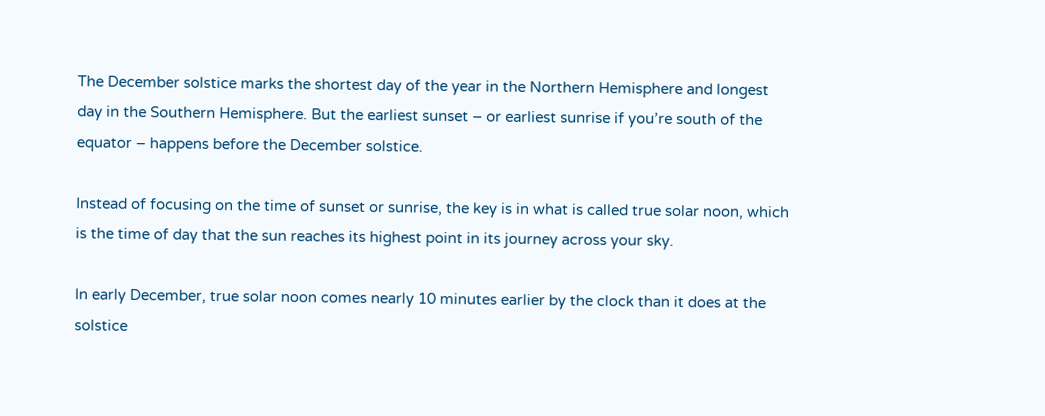The December solstice marks the shortest day of the year in the Northern Hemisphere and longest day in the Southern Hemisphere. But the earliest sunset – or earliest sunrise if you’re south of the equator – happens before the December solstice.

Instead of focusing on the time of sunset or sunrise, the key is in what is called true solar noon, which is the time of day that the sun reaches its highest point in its journey across your sky.

In early December, true solar noon comes nearly 10 minutes earlier by the clock than it does at the solstice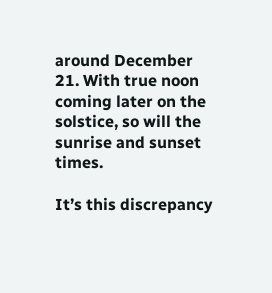around December 21. With true noon coming later on the solstice, so will the sunrise and sunset times.

It’s this discrepancy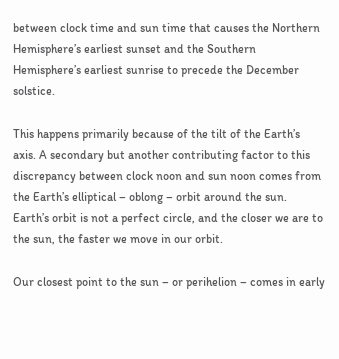between clock time and sun time that causes the Northern Hemisphere’s earliest sunset and the Southern Hemisphere’s earliest sunrise to precede the December solstice.

This happens primarily because of the tilt of the Earth’s axis. A secondary but another contributing factor to this discrepancy between clock noon and sun noon comes from the Earth’s elliptical – oblong – orbit around the sun. Earth’s orbit is not a perfect circle, and the closer we are to the sun, the faster we move in our orbit.

Our closest point to the sun – or perihelion – comes in early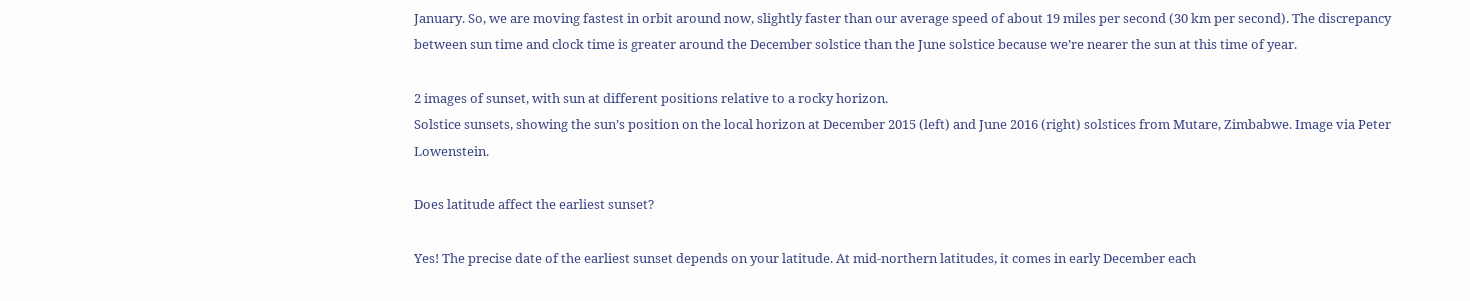January. So, we are moving fastest in orbit around now, slightly faster than our average speed of about 19 miles per second (30 km per second). The discrepancy between sun time and clock time is greater around the December solstice than the June solstice because we’re nearer the sun at this time of year.

2 images of sunset, with sun at different positions relative to a rocky horizon.
Solstice sunsets, showing the sun’s position on the local horizon at December 2015 (left) and June 2016 (right) solstices from Mutare, Zimbabwe. Image via Peter Lowenstein.

Does latitude affect the earliest sunset?

Yes! The precise date of the earliest sunset depends on your latitude. At mid-northern latitudes, it comes in early December each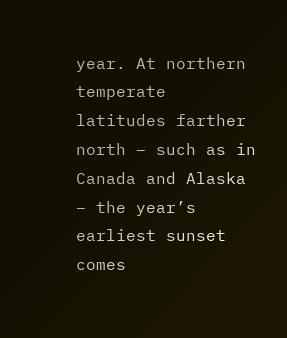year. At northern temperate latitudes farther north – such as in Canada and Alaska – the year’s earliest sunset comes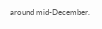around mid-December.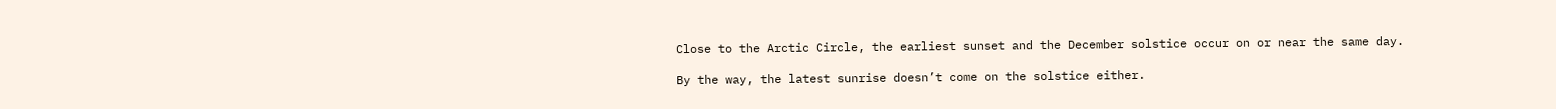Close to the Arctic Circle, the earliest sunset and the December solstice occur on or near the same day.

By the way, the latest sunrise doesn’t come on the solstice either.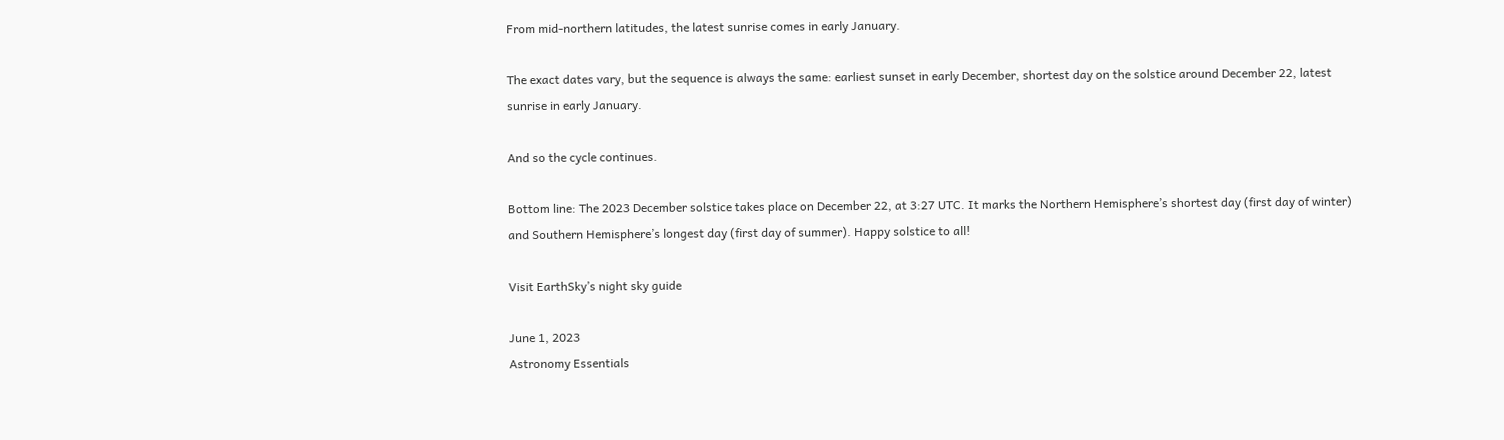From mid-northern latitudes, the latest sunrise comes in early January.

The exact dates vary, but the sequence is always the same: earliest sunset in early December, shortest day on the solstice around December 22, latest sunrise in early January.

And so the cycle continues.

Bottom line: The 2023 December solstice takes place on December 22, at 3:27 UTC. It marks the Northern Hemisphere’s shortest day (first day of winter) and Southern Hemisphere’s longest day (first day of summer). Happy solstice to all!

Visit EarthSky’s night sky guide

June 1, 2023
Astronomy Essentials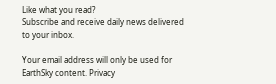Like what you read?
Subscribe and receive daily news delivered to your inbox.

Your email address will only be used for EarthSky content. Privacy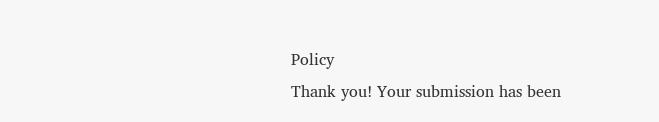Policy
Thank you! Your submission has been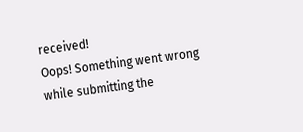received!
Oops! Something went wrong while submitting the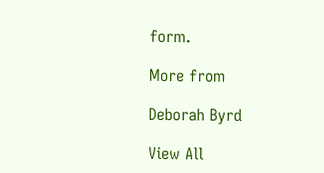form.

More from

Deborah Byrd

View All